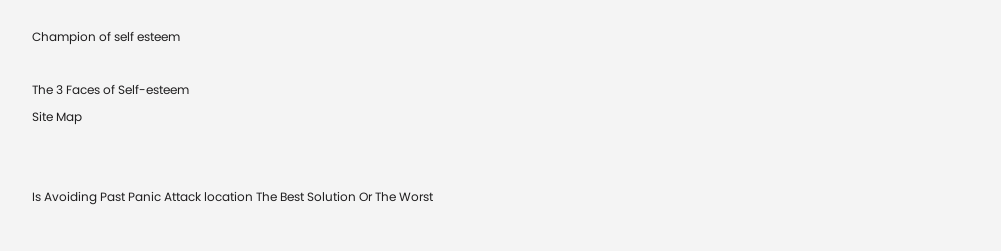Champion of self esteem

The 3 Faces of Self-esteem
Site Map


Is Avoiding Past Panic Attack location The Best Solution Or The Worst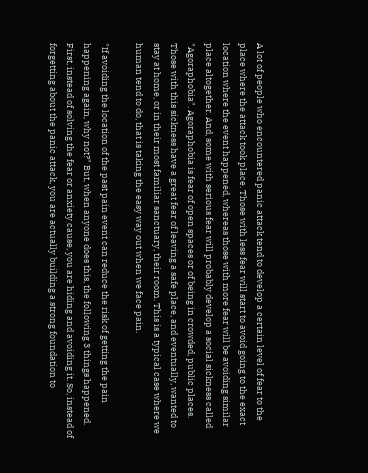A lot of people who encountered panic attack tend to develop a certain level of fear to the place where the attack took place. Those with less fear will start to avoid going to the exact location where the event happened, whereas those with more fear will be avoiding similar place altogether. And, some with serious fear will probably develop a social sickness called "Agoraphobia". Agoraphobia is fear of open spaces or of being in crowded, public places. Those with this sickness have a great fear of leaving a safe place, and eventually, wanted to stay at home, or in their most familiar sanctuary, their room. This is a typical case where we human tend to do, that is taking the easy way out when we face pain.

"If avoiding the location of the past pain event can reduce the risk of getting the pain happening again, why not?" But, when anyone does this, the following 3 things happened. First, instead of solving the fear or anxiety cause, you are hiding and avoiding it. So, instead of forgetting about the panic attack, you are actually building a strong foundation to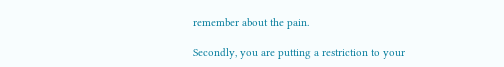remember about the pain.

Secondly, you are putting a restriction to your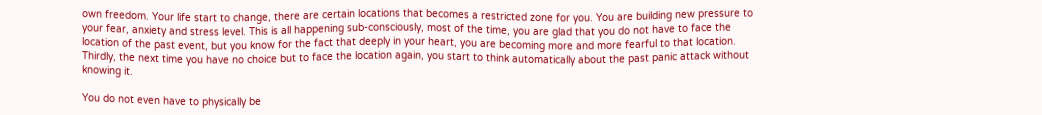own freedom. Your life start to change, there are certain locations that becomes a restricted zone for you. You are building new pressure to your fear, anxiety and stress level. This is all happening sub-consciously, most of the time, you are glad that you do not have to face the location of the past event, but you know for the fact that deeply in your heart, you are becoming more and more fearful to that location. Thirdly, the next time you have no choice but to face the location again, you start to think automatically about the past panic attack without knowing it.

You do not even have to physically be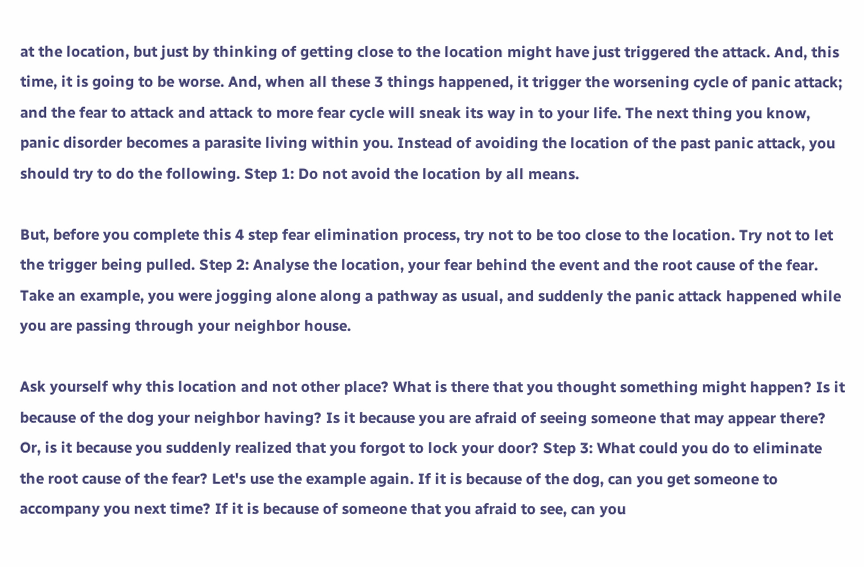at the location, but just by thinking of getting close to the location might have just triggered the attack. And, this time, it is going to be worse. And, when all these 3 things happened, it trigger the worsening cycle of panic attack; and the fear to attack and attack to more fear cycle will sneak its way in to your life. The next thing you know, panic disorder becomes a parasite living within you. Instead of avoiding the location of the past panic attack, you should try to do the following. Step 1: Do not avoid the location by all means.

But, before you complete this 4 step fear elimination process, try not to be too close to the location. Try not to let the trigger being pulled. Step 2: Analyse the location, your fear behind the event and the root cause of the fear. Take an example, you were jogging alone along a pathway as usual, and suddenly the panic attack happened while you are passing through your neighbor house.

Ask yourself why this location and not other place? What is there that you thought something might happen? Is it because of the dog your neighbor having? Is it because you are afraid of seeing someone that may appear there? Or, is it because you suddenly realized that you forgot to lock your door? Step 3: What could you do to eliminate the root cause of the fear? Let's use the example again. If it is because of the dog, can you get someone to accompany you next time? If it is because of someone that you afraid to see, can you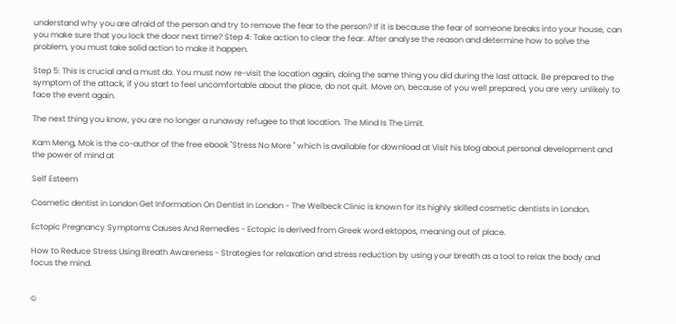understand why you are afraid of the person and try to remove the fear to the person? If it is because the fear of someone breaks into your house, can you make sure that you lock the door next time? Step 4: Take action to clear the fear. After analyse the reason and determine how to solve the problem, you must take solid action to make it happen.

Step 5: This is crucial and a must do. You must now re-visit the location again, doing the same thing you did during the last attack. Be prepared to the symptom of the attack, if you start to feel uncomfortable about the place, do not quit. Move on, because of you well prepared, you are very unlikely to face the event again.

The next thing you know, you are no longer a runaway refugee to that location. The Mind Is The Limit.

Kam Meng, Mok is the co-author of the free ebook "Stress No More " which is available for download at Visit his blog about personal development and the power of mind at

Self Esteem

Cosmetic dentist in London Get Information On Dentist In London - The Welbeck Clinic is known for its highly skilled cosmetic dentists in London.

Ectopic Pregnancy Symptoms Causes And Remedies - Ectopic is derived from Greek word ektopos, meaning out of place.

How to Reduce Stress Using Breath Awareness - Strategies for relaxation and stress reduction by using your breath as a tool to relax the body and focus the mind.


©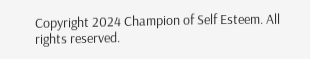Copyright 2024 Champion of Self Esteem. All rights reserved.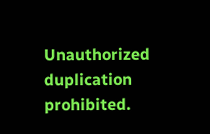Unauthorized duplication prohibited.